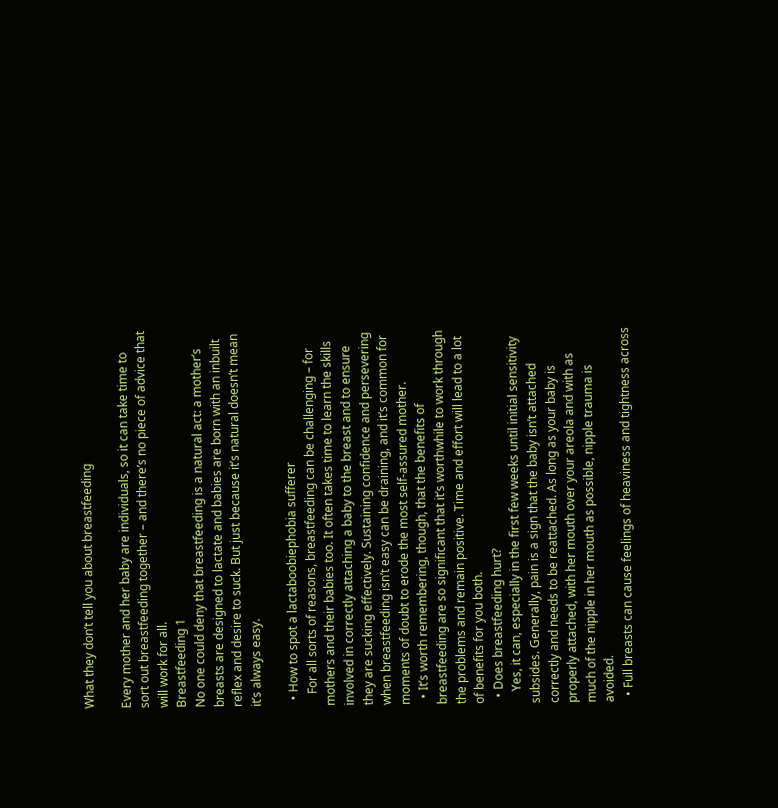What they don’t tell you about breastfeeding

Every mother and her baby are individuals, so it can take time to sort out breastfeeding together – and there’s no piece of advice that will work for all.
Breastfeeding 1
No one could deny that breastfeeding is a natural act: a mother’s breasts are designed to lactate and babies are born with an inbuilt reflex and desire to suck. But just because it’s natural doesn’t mean it’s always easy.

  • How to spot a lactaboobiephobia sufferer
    For all sorts of reasons, breastfeeding can be challenging – for mothers and their babies too. It often takes time to learn the skills involved in correctly attaching a baby to the breast and to ensure they are sucking effectively. Sustaining confidence and persevering when breastfeeding isn’t easy can be draining, and it’s common for moments of doubt to erode the most self-assured mother.
  • It’s worth remembering, though, that the benefits of breastfeeding are so significant that it’s worthwhile to work through the problems and remain positive. Time and effort will lead to a lot of benefits for you both.
  • Does breastfeeding hurt?
    Yes, it can, especially in the first few weeks until initial sensitivity subsides. Generally, pain is a sign that the baby isn’t attached correctly and needs to be reattached. As long as your baby is properly attached, with her mouth over your areola and with as much of the nipple in her mouth as possible, nipple trauma is avoided.
  • Full breasts can cause feelings of heaviness and tightness across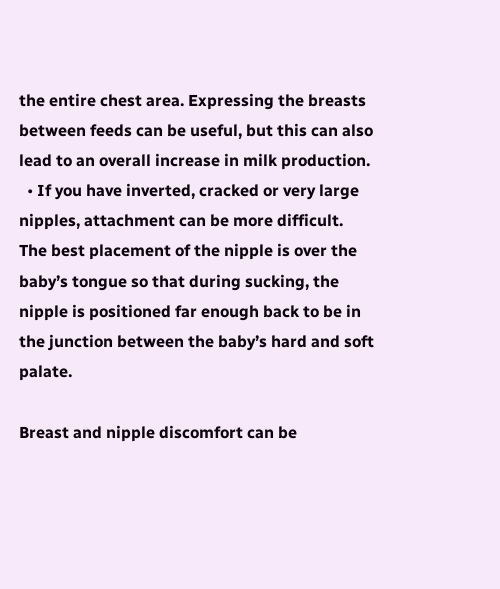the entire chest area. Expressing the breasts between feeds can be useful, but this can also lead to an overall increase in milk production.
  • If you have inverted, cracked or very large nipples, attachment can be more difficult. The best placement of the nipple is over the baby’s tongue so that during sucking, the nipple is positioned far enough back to be in the junction between the baby’s hard and soft palate.

Breast and nipple discomfort can be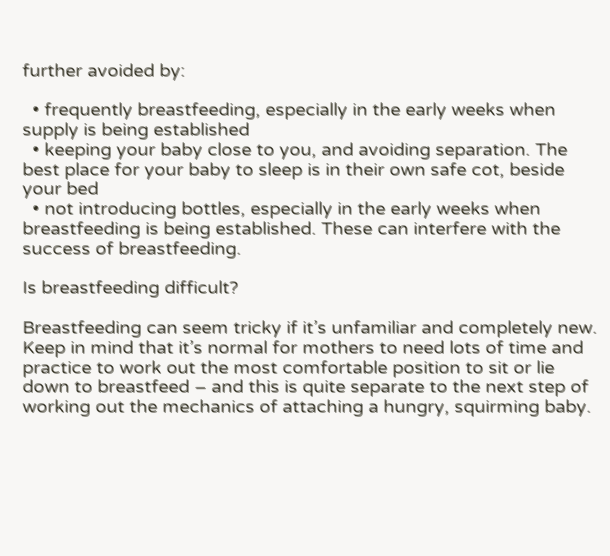further avoided by:

  • frequently breastfeeding, especially in the early weeks when supply is being established
  • keeping your baby close to you, and avoiding separation. The best place for your baby to sleep is in their own safe cot, beside your bed
  • not introducing bottles, especially in the early weeks when breastfeeding is being established. These can interfere with the success of breastfeeding.

Is breastfeeding difficult?

Breastfeeding can seem tricky if it’s unfamiliar and completely new. Keep in mind that it’s normal for mothers to need lots of time and practice to work out the most comfortable position to sit or lie down to breastfeed – and this is quite separate to the next step of working out the mechanics of attaching a hungry, squirming baby.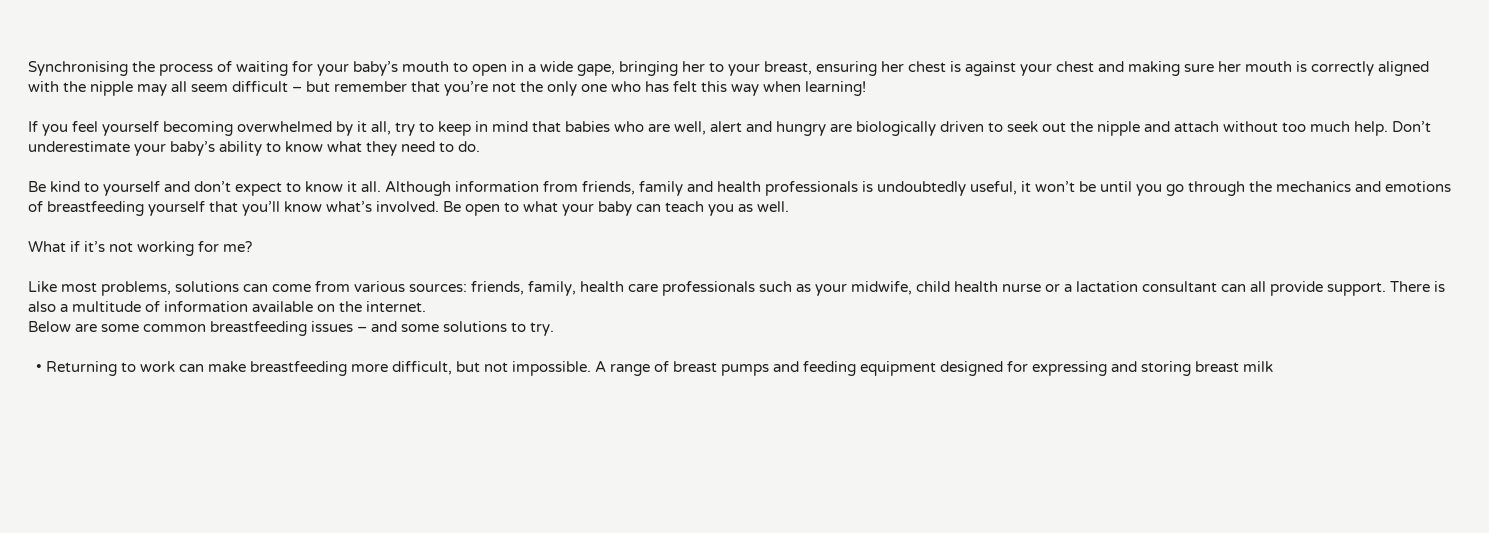Synchronising the process of waiting for your baby’s mouth to open in a wide gape, bringing her to your breast, ensuring her chest is against your chest and making sure her mouth is correctly aligned with the nipple may all seem difficult – but remember that you’re not the only one who has felt this way when learning!

If you feel yourself becoming overwhelmed by it all, try to keep in mind that babies who are well, alert and hungry are biologically driven to seek out the nipple and attach without too much help. Don’t underestimate your baby’s ability to know what they need to do.

Be kind to yourself and don’t expect to know it all. Although information from friends, family and health professionals is undoubtedly useful, it won’t be until you go through the mechanics and emotions of breastfeeding yourself that you’ll know what’s involved. Be open to what your baby can teach you as well.

What if it’s not working for me?

Like most problems, solutions can come from various sources: friends, family, health care professionals such as your midwife, child health nurse or a lactation consultant can all provide support. There is also a multitude of information available on the internet.
Below are some common breastfeeding issues – and some solutions to try.

  • Returning to work can make breastfeeding more difficult, but not impossible. A range of breast pumps and feeding equipment designed for expressing and storing breast milk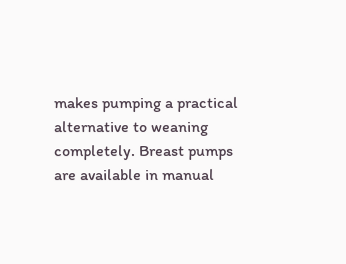makes pumping a practical alternative to weaning completely. Breast pumps are available in manual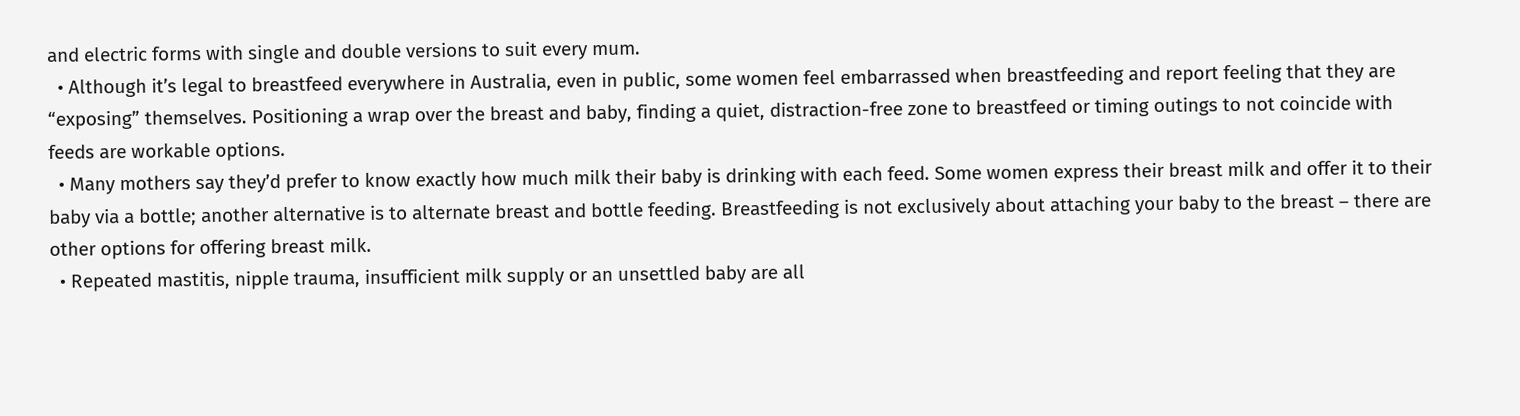and electric forms with single and double versions to suit every mum.
  • Although it’s legal to breastfeed everywhere in Australia, even in public, some women feel embarrassed when breastfeeding and report feeling that they are “exposing” themselves. Positioning a wrap over the breast and baby, finding a quiet, distraction-free zone to breastfeed or timing outings to not coincide with feeds are workable options.
  • Many mothers say they’d prefer to know exactly how much milk their baby is drinking with each feed. Some women express their breast milk and offer it to their baby via a bottle; another alternative is to alternate breast and bottle feeding. Breastfeeding is not exclusively about attaching your baby to the breast – there are other options for offering breast milk.
  • Repeated mastitis, nipple trauma, insufficient milk supply or an unsettled baby are all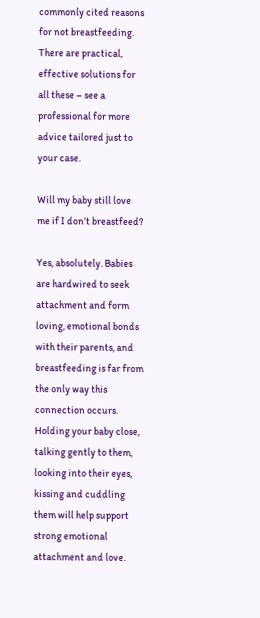commonly cited reasons for not breastfeeding. There are practical, effective solutions for all these – see a professional for more advice tailored just to your case.

Will my baby still love me if I don’t breastfeed?

Yes, absolutely. Babies are hardwired to seek attachment and form loving, emotional bonds with their parents, and breastfeeding is far from the only way this connection occurs. Holding your baby close, talking gently to them, looking into their eyes, kissing and cuddling them will help support strong emotional attachment and love.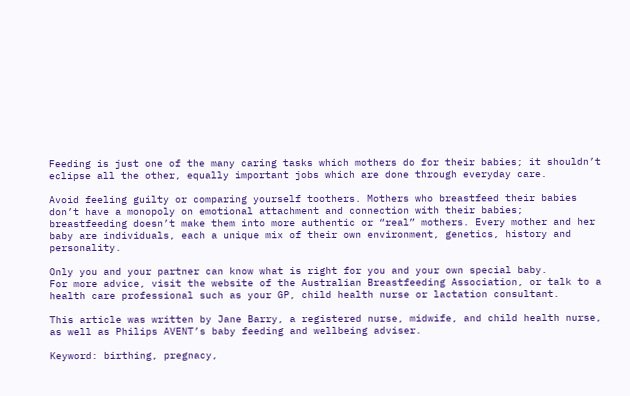Feeding is just one of the many caring tasks which mothers do for their babies; it shouldn’t eclipse all the other, equally important jobs which are done through everyday care.

Avoid feeling guilty or comparing yourself toothers. Mothers who breastfeed their babies don’t have a monopoly on emotional attachment and connection with their babies; breastfeeding doesn’t make them into more authentic or “real” mothers. Every mother and her baby are individuals, each a unique mix of their own environment, genetics, history and personality.

Only you and your partner can know what is right for you and your own special baby.
For more advice, visit the website of the Australian Breastfeeding Association, or talk to a health care professional such as your GP, child health nurse or lactation consultant.

This article was written by Jane Barry, a registered nurse, midwife, and child health nurse, as well as Philips AVENT’s baby feeding and wellbeing adviser.

Keyword: birthing, pregnacy,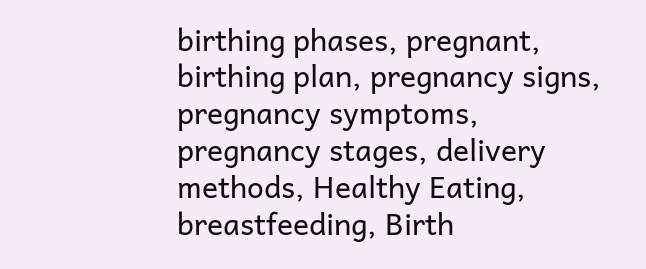birthing phases, pregnant, birthing plan, pregnancy signs, pregnancy symptoms, pregnancy stages, delivery methods, Healthy Eating, breastfeeding, Birth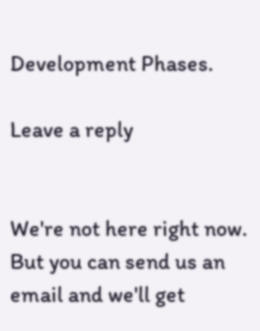Development Phases.

Leave a reply


We're not here right now. But you can send us an email and we'll get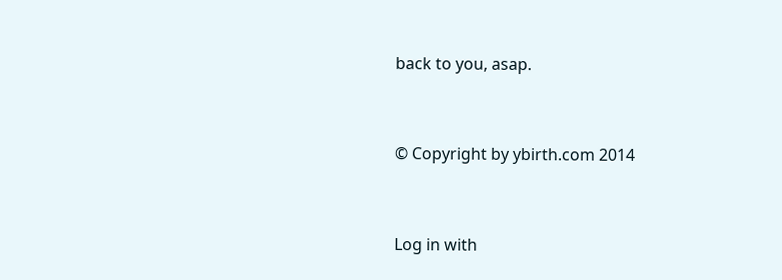back to you, asap.


© Copyright by ybirth.com 2014


Log in with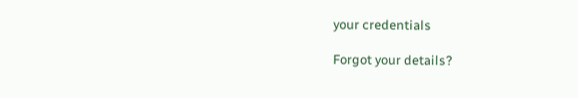your credentials

Forgot your details?